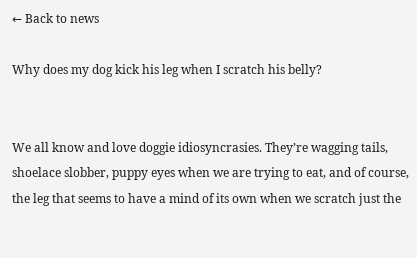← Back to news

Why does my dog kick his leg when I scratch his belly?


We all know and love doggie idiosyncrasies. They’re wagging tails, shoelace slobber, puppy eyes when we are trying to eat, and of course, the leg that seems to have a mind of its own when we scratch just the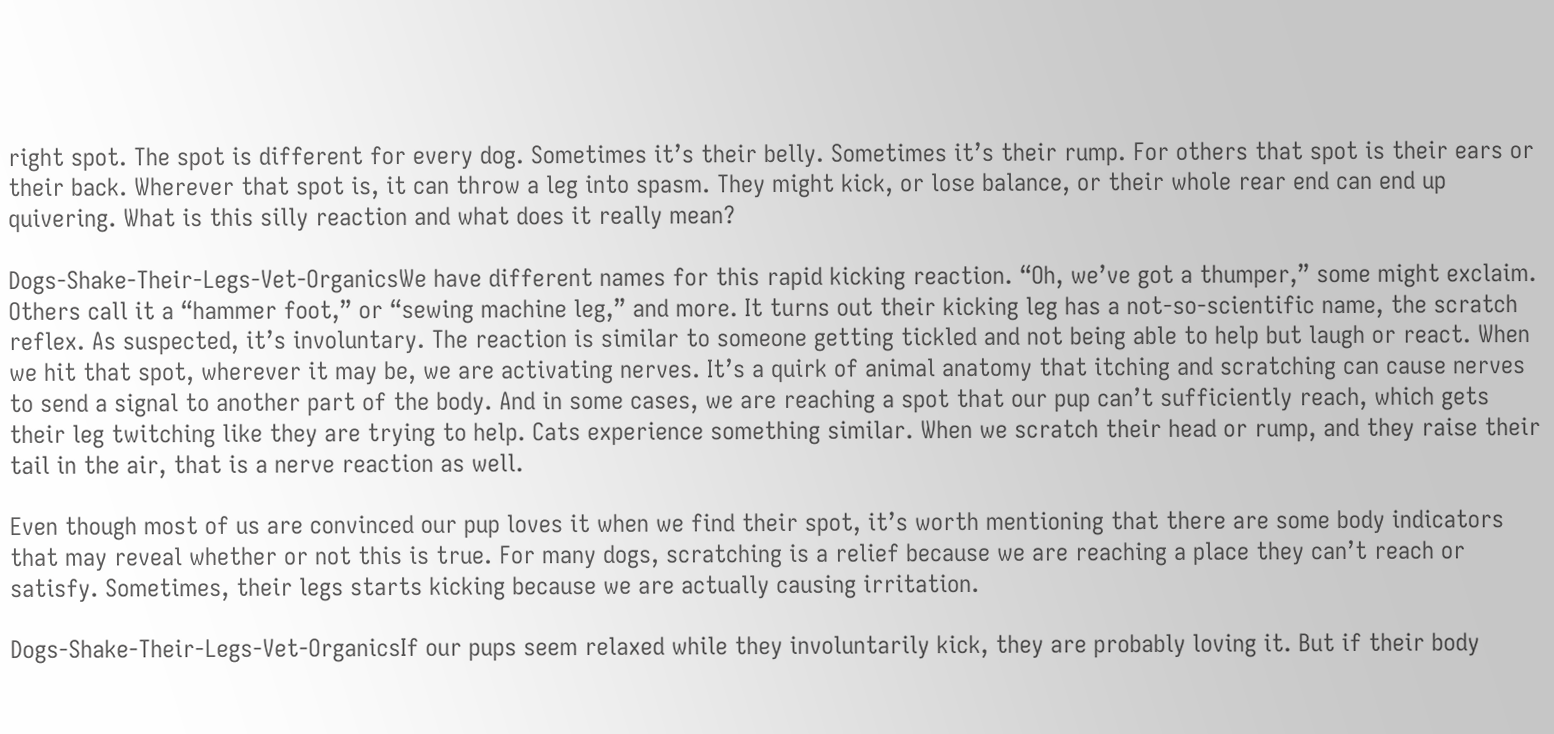right spot. The spot is different for every dog. Sometimes it’s their belly. Sometimes it’s their rump. For others that spot is their ears or their back. Wherever that spot is, it can throw a leg into spasm. They might kick, or lose balance, or their whole rear end can end up quivering. What is this silly reaction and what does it really mean?

Dogs-Shake-Their-Legs-Vet-OrganicsWe have different names for this rapid kicking reaction. “Oh, we’ve got a thumper,” some might exclaim. Others call it a “hammer foot,” or “sewing machine leg,” and more. It turns out their kicking leg has a not-so-scientific name, the scratch reflex. As suspected, it’s involuntary. The reaction is similar to someone getting tickled and not being able to help but laugh or react. When we hit that spot, wherever it may be, we are activating nerves. It’s a quirk of animal anatomy that itching and scratching can cause nerves to send a signal to another part of the body. And in some cases, we are reaching a spot that our pup can’t sufficiently reach, which gets their leg twitching like they are trying to help. Cats experience something similar. When we scratch their head or rump, and they raise their tail in the air, that is a nerve reaction as well.

Even though most of us are convinced our pup loves it when we find their spot, it’s worth mentioning that there are some body indicators that may reveal whether or not this is true. For many dogs, scratching is a relief because we are reaching a place they can’t reach or satisfy. Sometimes, their legs starts kicking because we are actually causing irritation.

Dogs-Shake-Their-Legs-Vet-OrganicsIf our pups seem relaxed while they involuntarily kick, they are probably loving it. But if their body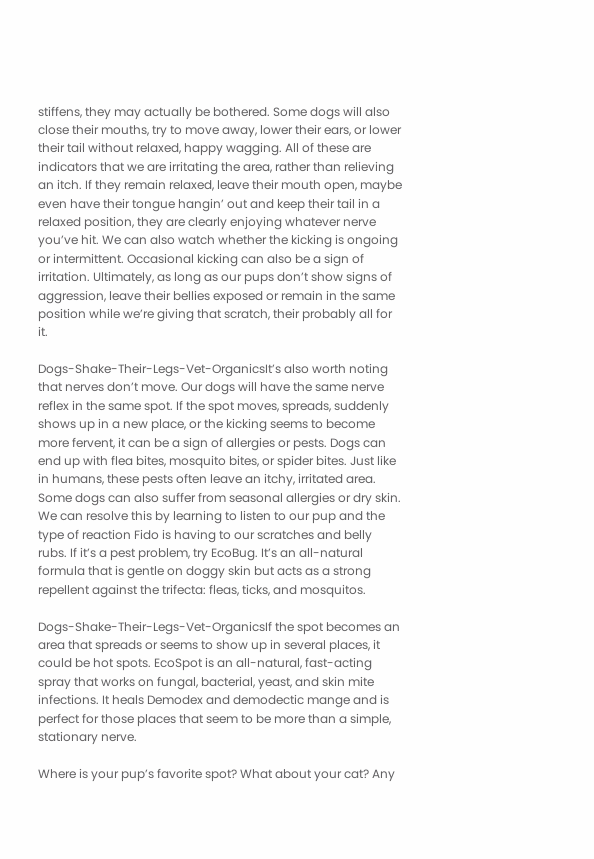stiffens, they may actually be bothered. Some dogs will also close their mouths, try to move away, lower their ears, or lower their tail without relaxed, happy wagging. All of these are indicators that we are irritating the area, rather than relieving an itch. If they remain relaxed, leave their mouth open, maybe even have their tongue hangin’ out and keep their tail in a relaxed position, they are clearly enjoying whatever nerve you’ve hit. We can also watch whether the kicking is ongoing or intermittent. Occasional kicking can also be a sign of irritation. Ultimately, as long as our pups don’t show signs of aggression, leave their bellies exposed or remain in the same position while we’re giving that scratch, their probably all for it.

Dogs-Shake-Their-Legs-Vet-OrganicsIt’s also worth noting that nerves don’t move. Our dogs will have the same nerve reflex in the same spot. If the spot moves, spreads, suddenly shows up in a new place, or the kicking seems to become more fervent, it can be a sign of allergies or pests. Dogs can end up with flea bites, mosquito bites, or spider bites. Just like in humans, these pests often leave an itchy, irritated area. Some dogs can also suffer from seasonal allergies or dry skin. We can resolve this by learning to listen to our pup and the type of reaction Fido is having to our scratches and belly rubs. If it’s a pest problem, try EcoBug. It’s an all-natural formula that is gentle on doggy skin but acts as a strong repellent against the trifecta: fleas, ticks, and mosquitos.

Dogs-Shake-Their-Legs-Vet-OrganicsIf the spot becomes an area that spreads or seems to show up in several places, it could be hot spots. EcoSpot is an all-natural, fast-acting spray that works on fungal, bacterial, yeast, and skin mite infections. It heals Demodex and demodectic mange and is perfect for those places that seem to be more than a simple, stationary nerve.

Where is your pup’s favorite spot? What about your cat? Any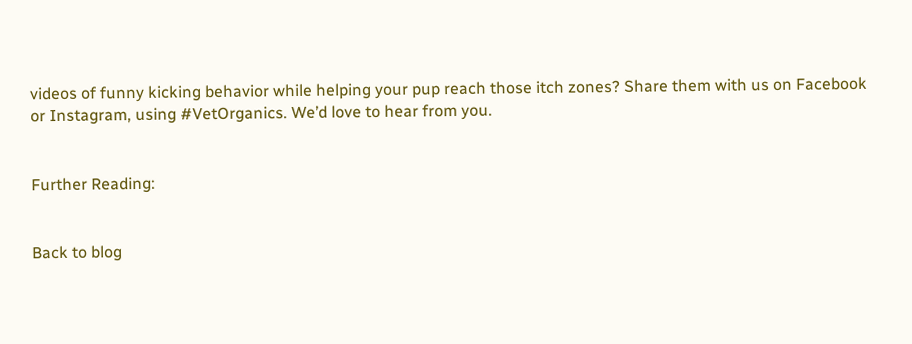videos of funny kicking behavior while helping your pup reach those itch zones? Share them with us on Facebook or Instagram, using #VetOrganics. We’d love to hear from you.


Further Reading:


Back to blog